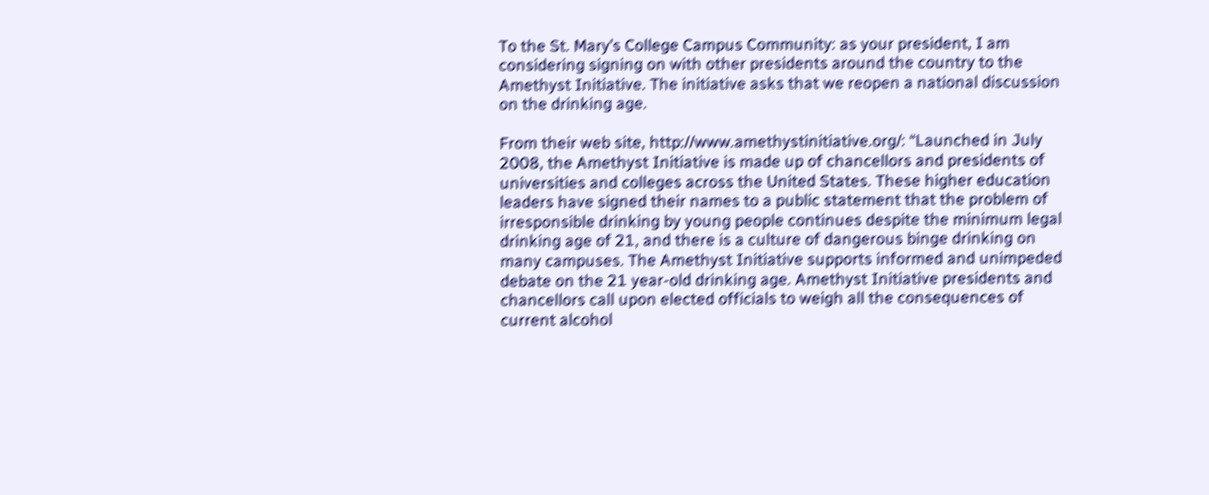To the St. Mary’s College Campus Community: as your president, I am considering signing on with other presidents around the country to the Amethyst Initiative. The initiative asks that we reopen a national discussion on the drinking age.

From their web site, http://www.amethystinitiative.org/: “Launched in July 2008, the Amethyst Initiative is made up of chancellors and presidents of universities and colleges across the United States. These higher education leaders have signed their names to a public statement that the problem of irresponsible drinking by young people continues despite the minimum legal drinking age of 21, and there is a culture of dangerous binge drinking on many campuses. The Amethyst Initiative supports informed and unimpeded debate on the 21 year-old drinking age. Amethyst Initiative presidents and chancellors call upon elected officials to weigh all the consequences of current alcohol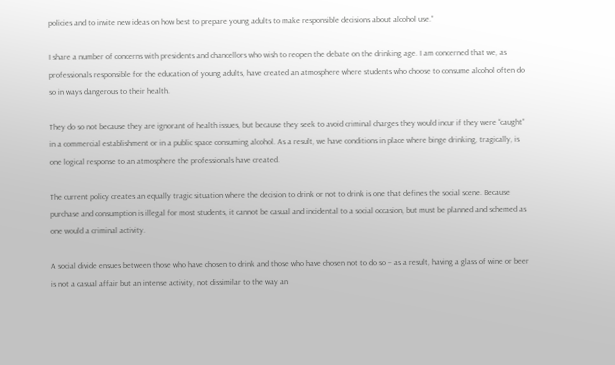policies and to invite new ideas on how best to prepare young adults to make responsible decisions about alcohol use.”

I share a number of concerns with presidents and chancellors who wish to reopen the debate on the drinking age. I am concerned that we, as professionals responsible for the education of young adults, have created an atmosphere where students who choose to consume alcohol often do so in ways dangerous to their health.

They do so not because they are ignorant of health issues, but because they seek to avoid criminal charges they would incur if they were “caught” in a commercial establishment or in a public space consuming alcohol. As a result, we have conditions in place where binge drinking, tragically, is one logical response to an atmosphere the professionals have created.

The current policy creates an equally tragic situation where the decision to drink or not to drink is one that defines the social scene. Because purchase and consumption is illegal for most students, it cannot be casual and incidental to a social occasion, but must be planned and schemed as one would a criminal activity.

A social divide ensues between those who have chosen to drink and those who have chosen not to do so – as a result, having a glass of wine or beer is not a casual affair but an intense activity, not dissimilar to the way an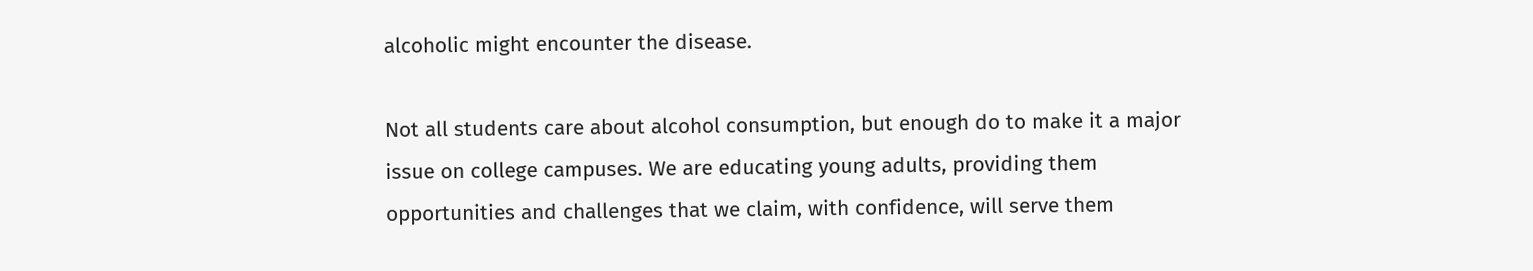alcoholic might encounter the disease.

Not all students care about alcohol consumption, but enough do to make it a major issue on college campuses. We are educating young adults, providing them opportunities and challenges that we claim, with confidence, will serve them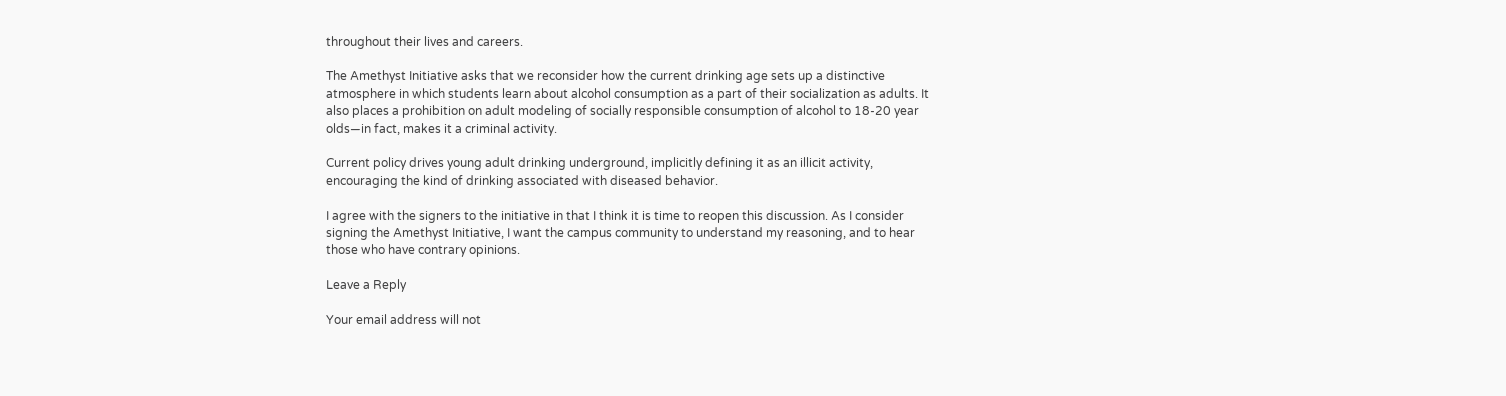throughout their lives and careers.

The Amethyst Initiative asks that we reconsider how the current drinking age sets up a distinctive atmosphere in which students learn about alcohol consumption as a part of their socialization as adults. It also places a prohibition on adult modeling of socially responsible consumption of alcohol to 18-20 year olds—in fact, makes it a criminal activity.

Current policy drives young adult drinking underground, implicitly defining it as an illicit activity, encouraging the kind of drinking associated with diseased behavior.

I agree with the signers to the initiative in that I think it is time to reopen this discussion. As I consider signing the Amethyst Initiative, I want the campus community to understand my reasoning, and to hear those who have contrary opinions.

Leave a Reply

Your email address will not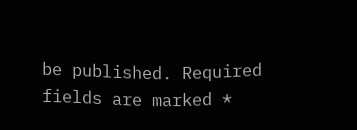be published. Required fields are marked *